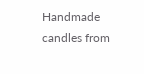Handmade candles from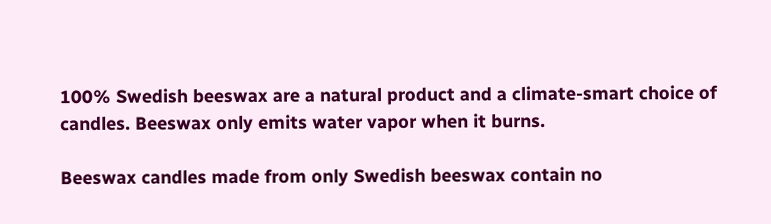100% Swedish beeswax are a natural product and a climate-smart choice of candles. Beeswax only emits water vapor when it burns.

Beeswax candles made from only Swedish beeswax contain no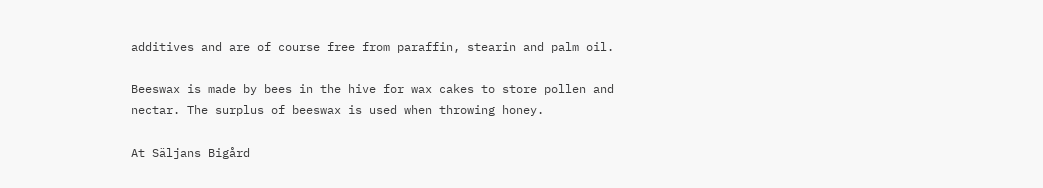additives and are of course free from paraffin, stearin and palm oil.

Beeswax is made by bees in the hive for wax cakes to store pollen and nectar. The surplus of beeswax is used when throwing honey.

At Säljans Bigård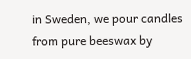in Sweden, we pour candles from pure beeswax by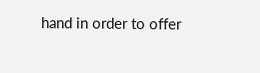hand in order to offer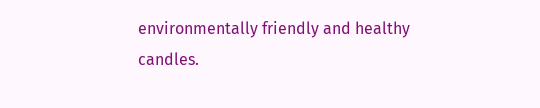environmentally friendly and healthy candles.